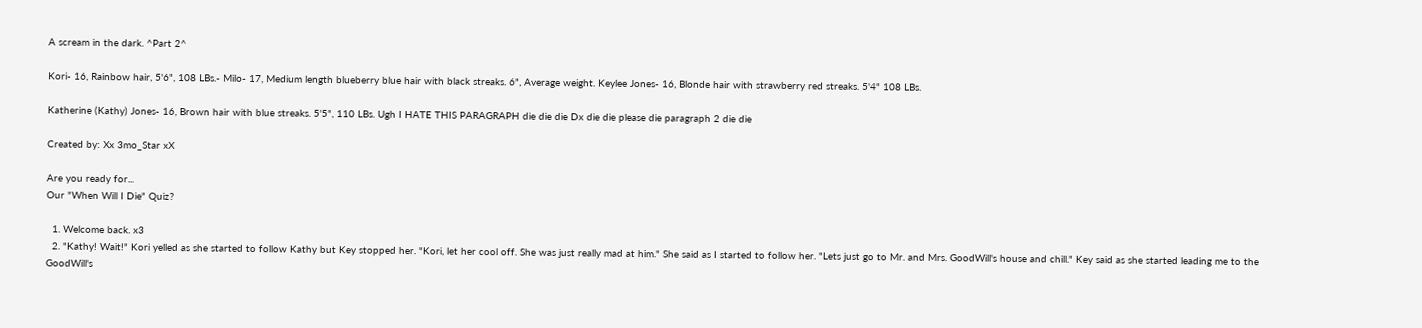A scream in the dark. ^Part 2^

Kori- 16, Rainbow hair, 5'6", 108 LBs.- Milo- 17, Medium length blueberry blue hair with black streaks. 6", Average weight. Keylee Jones- 16, Blonde hair with strawberry red streaks. 5'4" 108 LBs.

Katherine (Kathy) Jones- 16, Brown hair with blue streaks. 5'5", 110 LBs. Ugh I HATE THIS PARAGRAPH die die die Dx die die please die paragraph 2 die die

Created by: Xx 3mo_Star xX

Are you ready for...
Our "When Will I Die" Quiz?

  1. Welcome back. x3
  2. "Kathy! Wait!" Kori yelled as she started to follow Kathy but Key stopped her. "Kori, let her cool off. She was just really mad at him." She said as I started to follow her. "Lets just go to Mr. and Mrs. GoodWill's house and chill." Key said as she started leading me to the GoodWill's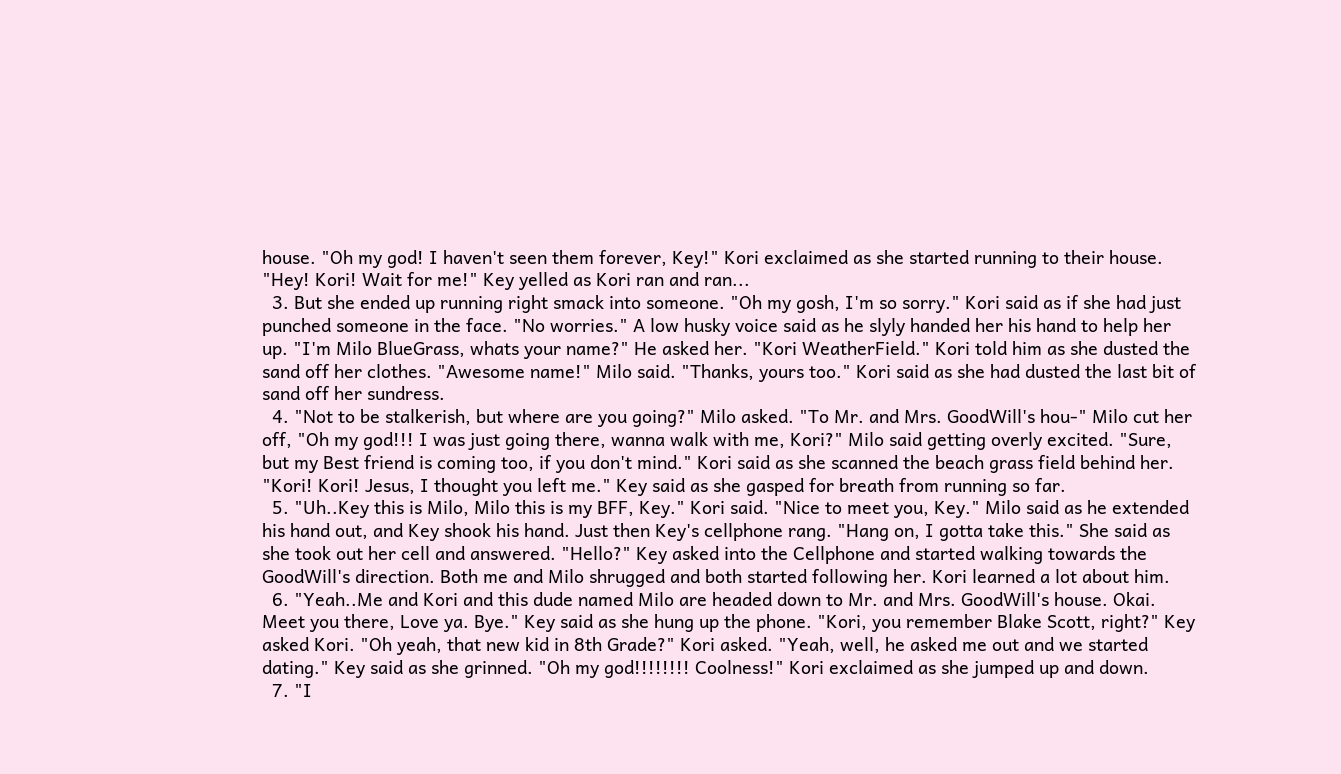house. "Oh my god! I haven't seen them forever, Key!" Kori exclaimed as she started running to their house. "Hey! Kori! Wait for me!" Key yelled as Kori ran and ran...
  3. But she ended up running right smack into someone. "Oh my gosh, I'm so sorry." Kori said as if she had just punched someone in the face. "No worries." A low husky voice said as he slyly handed her his hand to help her up. "I'm Milo BlueGrass, whats your name?" He asked her. "Kori WeatherField." Kori told him as she dusted the sand off her clothes. "Awesome name!" Milo said. "Thanks, yours too." Kori said as she had dusted the last bit of sand off her sundress.
  4. "Not to be stalkerish, but where are you going?" Milo asked. "To Mr. and Mrs. GoodWill's hou-" Milo cut her off, "Oh my god!!! I was just going there, wanna walk with me, Kori?" Milo said getting overly excited. "Sure, but my Best friend is coming too, if you don't mind." Kori said as she scanned the beach grass field behind her. "Kori! Kori! Jesus, I thought you left me." Key said as she gasped for breath from running so far.
  5. "Uh..Key this is Milo, Milo this is my BFF, Key." Kori said. "Nice to meet you, Key." Milo said as he extended his hand out, and Key shook his hand. Just then Key's cellphone rang. "Hang on, I gotta take this." She said as she took out her cell and answered. "Hello?" Key asked into the Cellphone and started walking towards the GoodWill's direction. Both me and Milo shrugged and both started following her. Kori learned a lot about him.
  6. "Yeah..Me and Kori and this dude named Milo are headed down to Mr. and Mrs. GoodWill's house. Okai. Meet you there, Love ya. Bye." Key said as she hung up the phone. "Kori, you remember Blake Scott, right?" Key asked Kori. "Oh yeah, that new kid in 8th Grade?" Kori asked. "Yeah, well, he asked me out and we started dating." Key said as she grinned. "Oh my god!!!!!!!! Coolness!" Kori exclaimed as she jumped up and down.
  7. "I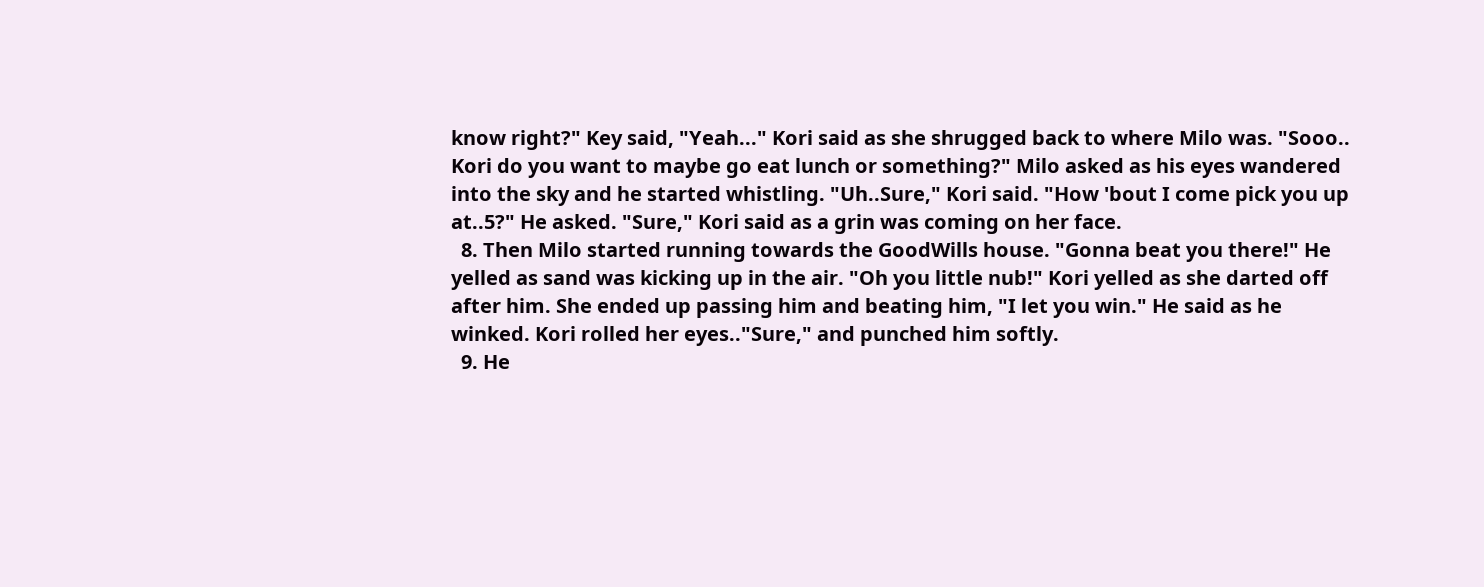know right?" Key said, "Yeah..." Kori said as she shrugged back to where Milo was. "Sooo.. Kori do you want to maybe go eat lunch or something?" Milo asked as his eyes wandered into the sky and he started whistling. "Uh..Sure," Kori said. "How 'bout I come pick you up at..5?" He asked. "Sure," Kori said as a grin was coming on her face.
  8. Then Milo started running towards the GoodWills house. "Gonna beat you there!" He yelled as sand was kicking up in the air. "Oh you little nub!" Kori yelled as she darted off after him. She ended up passing him and beating him, "I let you win." He said as he winked. Kori rolled her eyes.."Sure," and punched him softly.
  9. He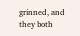grinned, and they both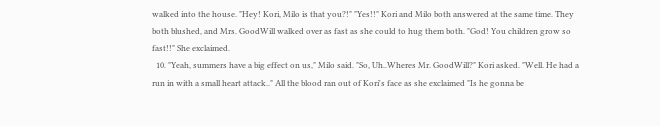walked into the house. "Hey! Kori, Milo is that you?!" "Yes!!" Kori and Milo both answered at the same time. They both blushed, and Mrs. GoodWill walked over as fast as she could to hug them both. "God! You children grow so fast!!" She exclaimed.
  10. "Yeah, summers have a big effect on us," Milo said. "So, Uh..Wheres Mr. GoodWill?" Kori asked. "Well. He had a run in with a small heart attack.." All the blood ran out of Kori's face as she exclaimed "Is he gonna be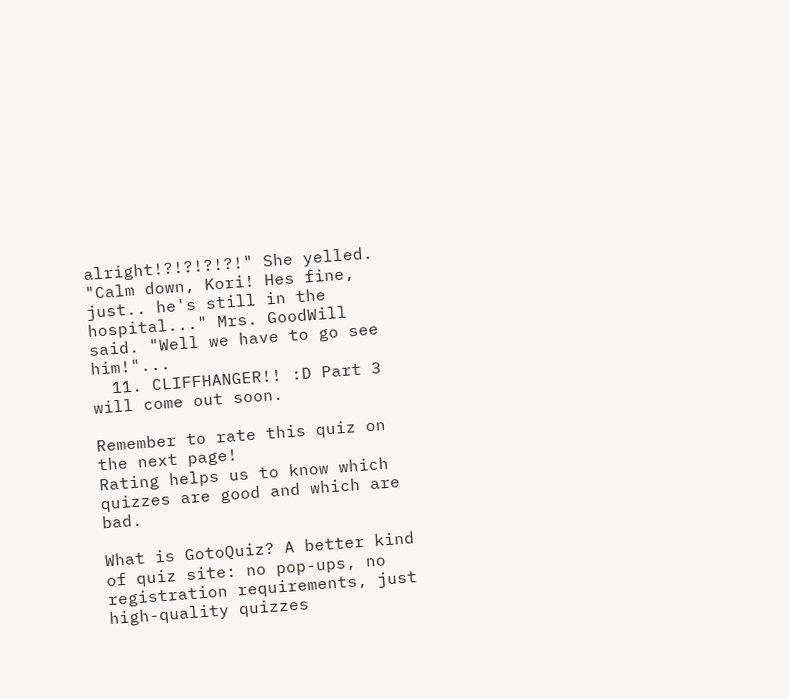alright!?!?!?!?!" She yelled. "Calm down, Kori! Hes fine, just.. he's still in the hospital..." Mrs. GoodWill said. "Well we have to go see him!"...
  11. CLIFFHANGER!! :D Part 3 will come out soon.

Remember to rate this quiz on the next page!
Rating helps us to know which quizzes are good and which are bad.

What is GotoQuiz? A better kind of quiz site: no pop-ups, no registration requirements, just high-quality quizzes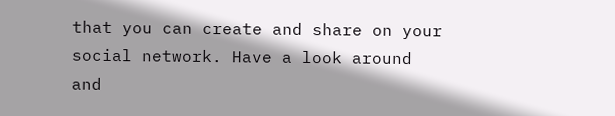that you can create and share on your social network. Have a look around and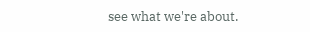see what we're about.